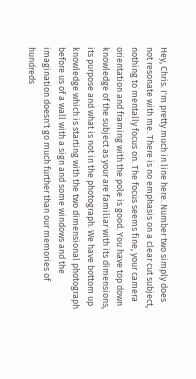Hey, Chris. I'm pretty much in line here. Number two simply does not resonate with me. There is no emphasis on a clear cut subject, nothing to mentally focus on. The focus seems fine, your camera orientation and framing with the pole is good. You have top down knowledge of the subject as your are familiar with its dimensions, its purpose and what is not in the photograph. We have bottom up knowledge which is starting with the two dimensional photograph before us of a wall with a sign and some windows and the imagination doesn't go much further than our memories of hundreds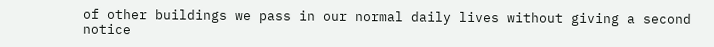of other buildings we pass in our normal daily lives without giving a second notice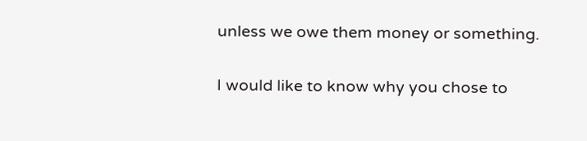unless we owe them money or something.

I would like to know why you chose to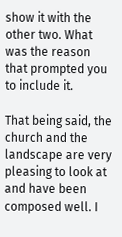show it with the other two. What was the reason that prompted you to include it.

That being said, the church and the landscape are very pleasing to look at and have been composed well. I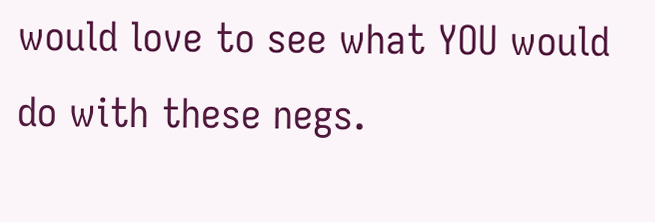would love to see what YOU would do with these negs.